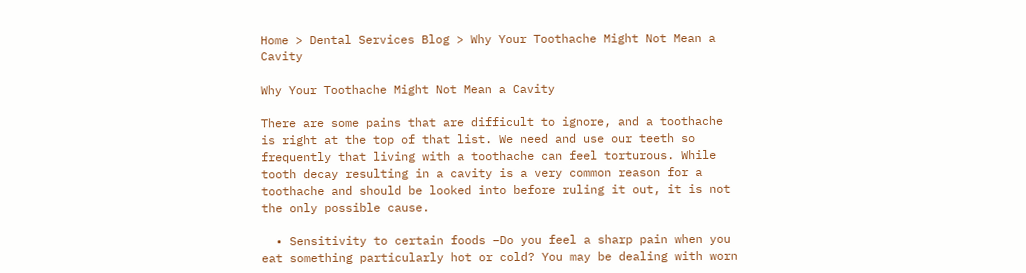Home > Dental Services Blog > Why Your Toothache Might Not Mean a Cavity

Why Your Toothache Might Not Mean a Cavity

There are some pains that are difficult to ignore, and a toothache is right at the top of that list. We need and use our teeth so frequently that living with a toothache can feel torturous. While tooth decay resulting in a cavity is a very common reason for a toothache and should be looked into before ruling it out, it is not the only possible cause.

  • Sensitivity to certain foods –Do you feel a sharp pain when you eat something particularly hot or cold? You may be dealing with worn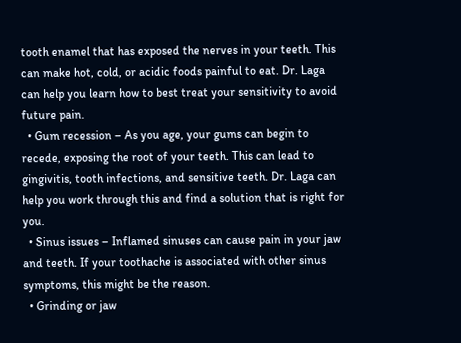tooth enamel that has exposed the nerves in your teeth. This can make hot, cold, or acidic foods painful to eat. Dr. Laga can help you learn how to best treat your sensitivity to avoid future pain.
  • Gum recession – As you age, your gums can begin to recede, exposing the root of your teeth. This can lead to gingivitis, tooth infections, and sensitive teeth. Dr. Laga can help you work through this and find a solution that is right for you.
  • Sinus issues – Inflamed sinuses can cause pain in your jaw and teeth. If your toothache is associated with other sinus symptoms, this might be the reason.
  • Grinding or jaw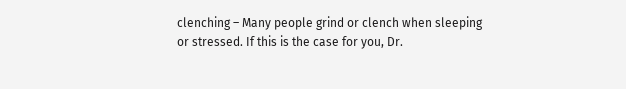clenching – Many people grind or clench when sleeping or stressed. If this is the case for you, Dr.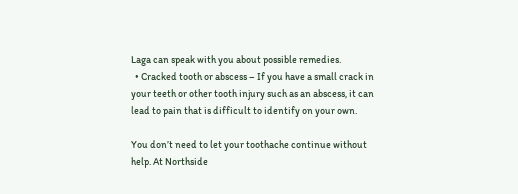Laga can speak with you about possible remedies.
  • Cracked tooth or abscess – If you have a small crack in your teeth or other tooth injury such as an abscess, it can lead to pain that is difficult to identify on your own.

You don’t need to let your toothache continue without help. At Northside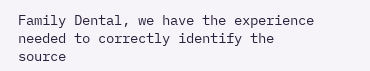Family Dental, we have the experience needed to correctly identify the source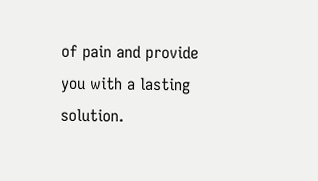of pain and provide you with a lasting solution.